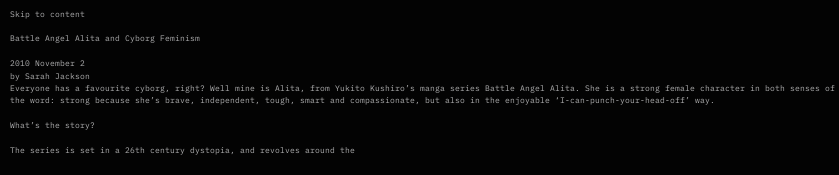Skip to content

Battle Angel Alita and Cyborg Feminism

2010 November 2
by Sarah Jackson
Everyone has a favourite cyborg, right? Well mine is Alita, from Yukito Kushiro’s manga series Battle Angel Alita. She is a strong female character in both senses of the word: strong because she’s brave, independent, tough, smart and compassionate, but also in the enjoyable ‘I-can-punch-your-head-off’ way.

What’s the story?

The series is set in a 26th century dystopia, and revolves around the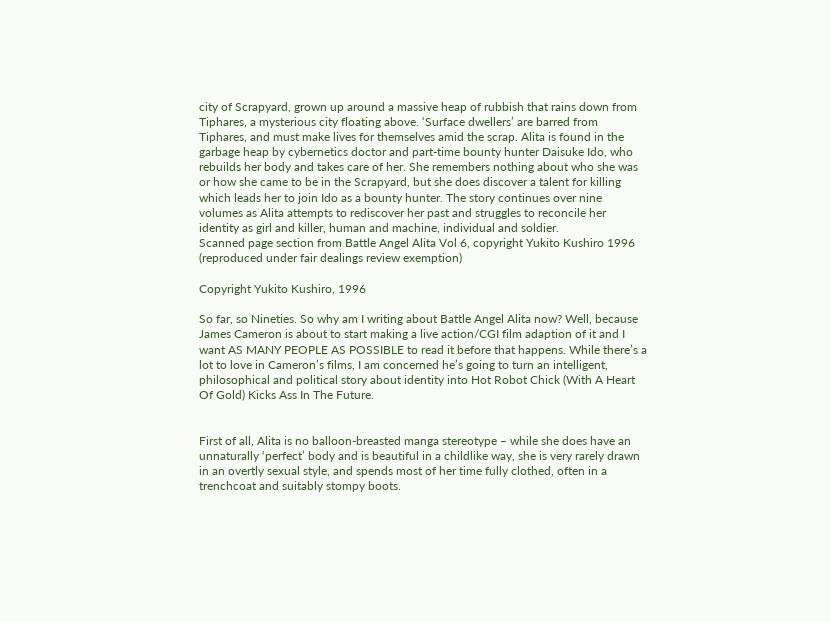city of Scrapyard, grown up around a massive heap of rubbish that rains down from Tiphares, a mysterious city floating above. ‘Surface dwellers’ are barred from Tiphares, and must make lives for themselves amid the scrap. Alita is found in the garbage heap by cybernetics doctor and part-time bounty hunter Daisuke Ido, who rebuilds her body and takes care of her. She remembers nothing about who she was or how she came to be in the Scrapyard, but she does discover a talent for killing which leads her to join Ido as a bounty hunter. The story continues over nine volumes as Alita attempts to rediscover her past and struggles to reconcile her identity as girl and killer, human and machine, individual and soldier.
Scanned page section from Battle Angel Alita Vol 6, copyright Yukito Kushiro 1996 (reproduced under fair dealings review exemption)

Copyright Yukito Kushiro, 1996

So far, so Nineties. So why am I writing about Battle Angel Alita now? Well, because James Cameron is about to start making a live action/CGI film adaption of it and I want AS MANY PEOPLE AS POSSIBLE to read it before that happens. While there’s a lot to love in Cameron’s films, I am concerned he’s going to turn an intelligent, philosophical and political story about identity into Hot Robot Chick (With A Heart Of Gold) Kicks Ass In The Future.


First of all, Alita is no balloon-breasted manga stereotype – while she does have an unnaturally ‘perfect’ body and is beautiful in a childlike way, she is very rarely drawn in an overtly sexual style, and spends most of her time fully clothed, often in a trenchcoat and suitably stompy boots.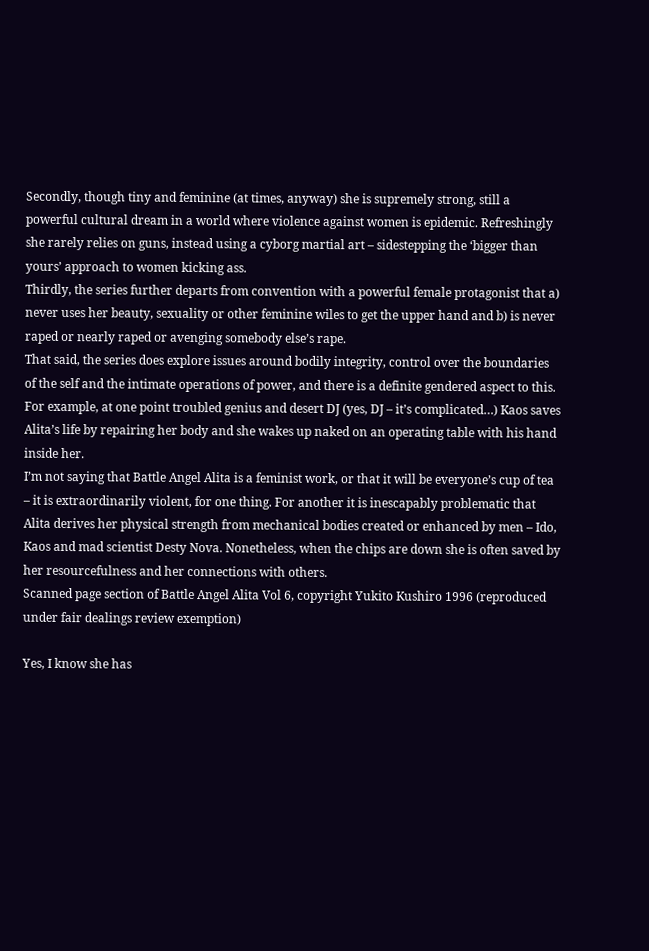Secondly, though tiny and feminine (at times, anyway) she is supremely strong, still a powerful cultural dream in a world where violence against women is epidemic. Refreshingly she rarely relies on guns, instead using a cyborg martial art – sidestepping the ‘bigger than yours’ approach to women kicking ass.
Thirdly, the series further departs from convention with a powerful female protagonist that a) never uses her beauty, sexuality or other feminine wiles to get the upper hand and b) is never raped or nearly raped or avenging somebody else’s rape.
That said, the series does explore issues around bodily integrity, control over the boundaries of the self and the intimate operations of power, and there is a definite gendered aspect to this. For example, at one point troubled genius and desert DJ (yes, DJ – it’s complicated…) Kaos saves Alita’s life by repairing her body and she wakes up naked on an operating table with his hand inside her.
I’m not saying that Battle Angel Alita is a feminist work, or that it will be everyone’s cup of tea – it is extraordinarily violent, for one thing. For another it is inescapably problematic that Alita derives her physical strength from mechanical bodies created or enhanced by men – Ido, Kaos and mad scientist Desty Nova. Nonetheless, when the chips are down she is often saved by her resourcefulness and her connections with others.
Scanned page section of Battle Angel Alita Vol 6, copyright Yukito Kushiro 1996 (reproduced under fair dealings review exemption)

Yes, I know she has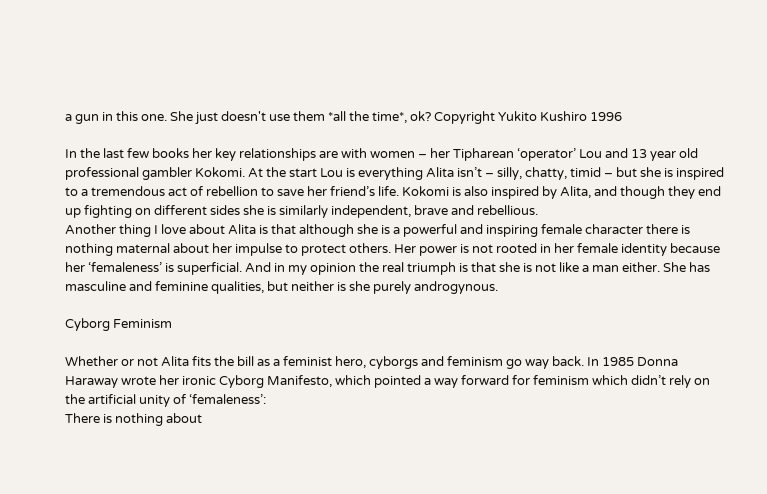a gun in this one. She just doesn't use them *all the time*, ok? Copyright Yukito Kushiro 1996

In the last few books her key relationships are with women – her Tipharean ‘operator’ Lou and 13 year old professional gambler Kokomi. At the start Lou is everything Alita isn’t – silly, chatty, timid – but she is inspired to a tremendous act of rebellion to save her friend’s life. Kokomi is also inspired by Alita, and though they end up fighting on different sides she is similarly independent, brave and rebellious.
Another thing I love about Alita is that although she is a powerful and inspiring female character there is nothing maternal about her impulse to protect others. Her power is not rooted in her female identity because her ‘femaleness’ is superficial. And in my opinion the real triumph is that she is not like a man either. She has masculine and feminine qualities, but neither is she purely androgynous.

Cyborg Feminism

Whether or not Alita fits the bill as a feminist hero, cyborgs and feminism go way back. In 1985 Donna Haraway wrote her ironic Cyborg Manifesto, which pointed a way forward for feminism which didn’t rely on the artificial unity of ‘femaleness’:
There is nothing about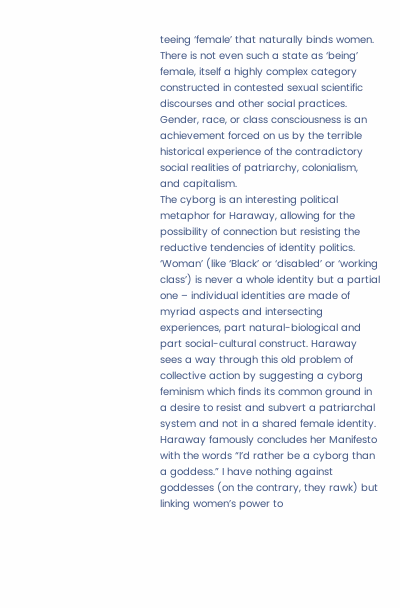teeing ‘female’ that naturally binds women. There is not even such a state as ‘being’ female, itself a highly complex category constructed in contested sexual scientific discourses and other social practices. Gender, race, or class consciousness is an achievement forced on us by the terrible historical experience of the contradictory social realities of patriarchy, colonialism, and capitalism.
The cyborg is an interesting political metaphor for Haraway, allowing for the possibility of connection but resisting the reductive tendencies of identity politics.  ‘Woman’ (like ‘Black’ or ‘disabled’ or ‘working class’) is never a whole identity but a partial one – individual identities are made of myriad aspects and intersecting experiences, part natural-biological and part social-cultural construct. Haraway sees a way through this old problem of collective action by suggesting a cyborg feminism which finds its common ground in a desire to resist and subvert a patriarchal system and not in a shared female identity.
Haraway famously concludes her Manifesto with the words “I’d rather be a cyborg than a goddess.” I have nothing against goddesses (on the contrary, they rawk) but linking women’s power to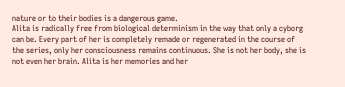nature or to their bodies is a dangerous game.
Alita is radically free from biological determinism in the way that only a cyborg can be. Every part of her is completely remade or regenerated in the course of the series, only her consciousness remains continuous. She is not her body, she is not even her brain. Alita is her memories and her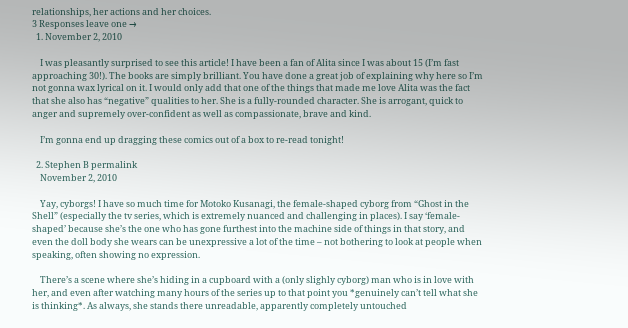relationships, her actions and her choices.
3 Responses leave one →
  1. November 2, 2010

    I was pleasantly surprised to see this article! I have been a fan of Alita since I was about 15 (I’m fast approaching 30!). The books are simply brilliant. You have done a great job of explaining why here so I’m not gonna wax lyrical on it. I would only add that one of the things that made me love Alita was the fact that she also has “negative” qualities to her. She is a fully-rounded character. She is arrogant, quick to anger and supremely over-confident as well as compassionate, brave and kind.

    I’m gonna end up dragging these comics out of a box to re-read tonight!

  2. Stephen B permalink
    November 2, 2010

    Yay, cyborgs! I have so much time for Motoko Kusanagi, the female-shaped cyborg from “Ghost in the Shell” (especially the tv series, which is extremely nuanced and challenging in places). I say ‘female-shaped’ because she’s the one who has gone furthest into the machine side of things in that story, and even the doll body she wears can be unexpressive a lot of the time – not bothering to look at people when speaking, often showing no expression.

    There’s a scene where she’s hiding in a cupboard with a (only slighly cyborg) man who is in love with her, and even after watching many hours of the series up to that point you *genuinely can’t tell what she is thinking*. As always, she stands there unreadable, apparently completely untouched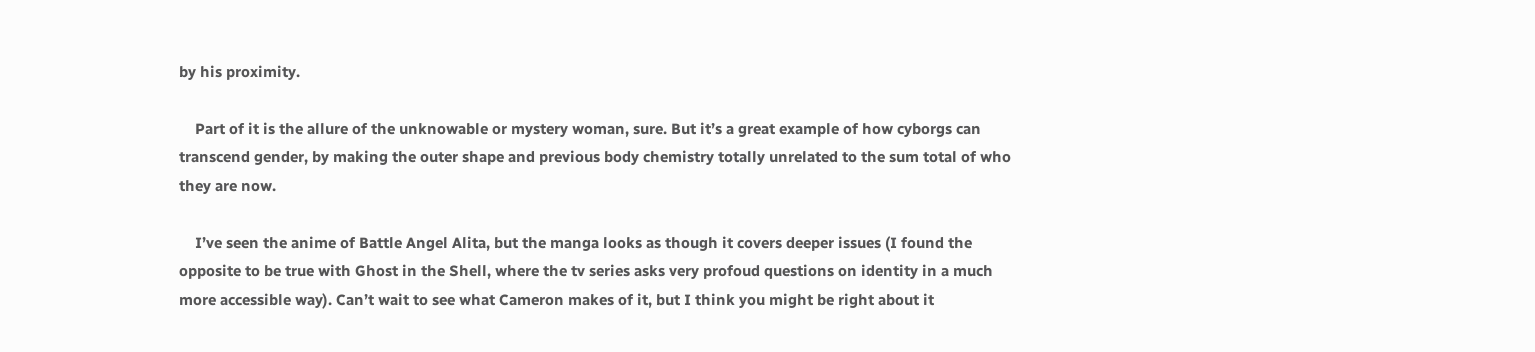by his proximity.

    Part of it is the allure of the unknowable or mystery woman, sure. But it’s a great example of how cyborgs can transcend gender, by making the outer shape and previous body chemistry totally unrelated to the sum total of who they are now.

    I’ve seen the anime of Battle Angel Alita, but the manga looks as though it covers deeper issues (I found the opposite to be true with Ghost in the Shell, where the tv series asks very profoud questions on identity in a much more accessible way). Can’t wait to see what Cameron makes of it, but I think you might be right about it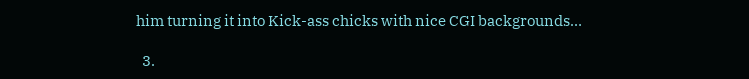him turning it into Kick-ass chicks with nice CGI backgrounds…

  3.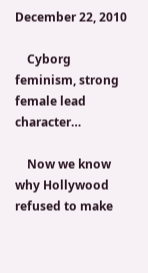December 22, 2010

    Cyborg feminism, strong female lead character…

    Now we know why Hollywood refused to make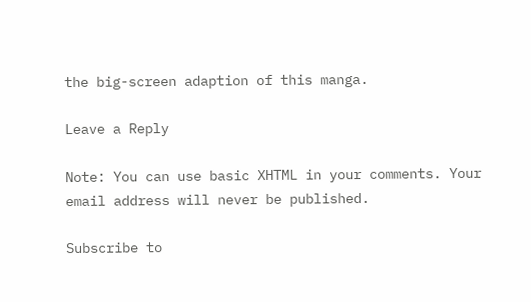the big-screen adaption of this manga.

Leave a Reply

Note: You can use basic XHTML in your comments. Your email address will never be published.

Subscribe to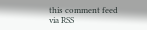this comment feed via RSS